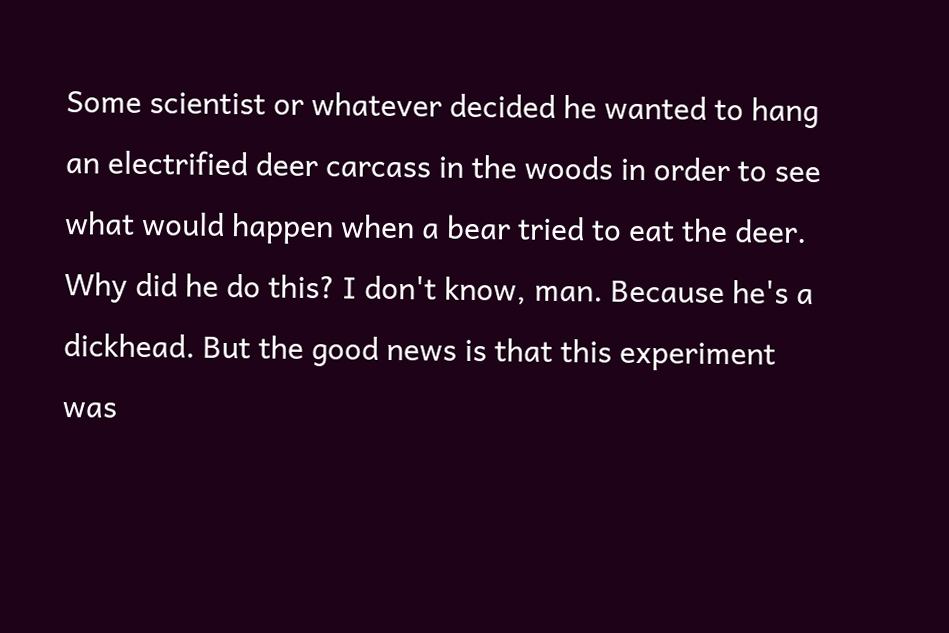Some scientist or whatever decided he wanted to hang an electrified deer carcass in the woods in order to see what would happen when a bear tried to eat the deer. Why did he do this? I don't know, man. Because he's a dickhead. But the good news is that this experiment was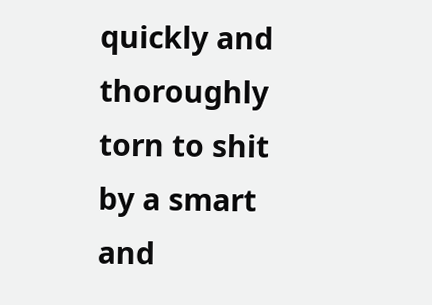quickly and thoroughly torn to shit by a smart and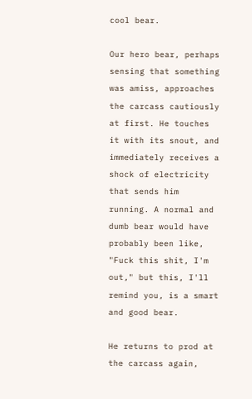cool bear.

Our hero bear, perhaps sensing that something was amiss, approaches the carcass cautiously at first. He touches it with its snout, and immediately receives a shock of electricity that sends him running. A normal and dumb bear would have probably been like, "Fuck this shit, I'm out," but this, I'll remind you, is a smart and good bear.

He returns to prod at the carcass again,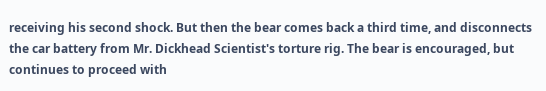receiving his second shock. But then the bear comes back a third time, and disconnects the car battery from Mr. Dickhead Scientist's torture rig. The bear is encouraged, but continues to proceed with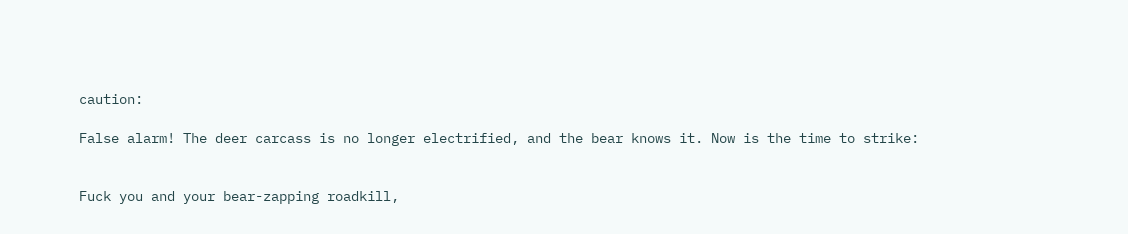caution:

False alarm! The deer carcass is no longer electrified, and the bear knows it. Now is the time to strike:


Fuck you and your bear-zapping roadkill,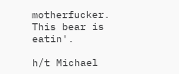motherfucker. This bear is eatin'.

h/t Michael